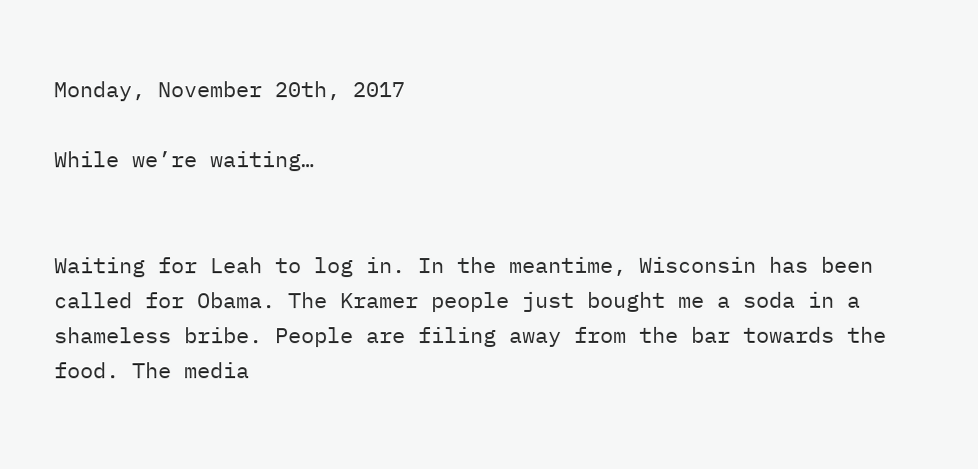Monday, November 20th, 2017

While we’re waiting…


Waiting for Leah to log in. In the meantime, Wisconsin has been called for Obama. The Kramer people just bought me a soda in a shameless bribe. People are filing away from the bar towards the food. The media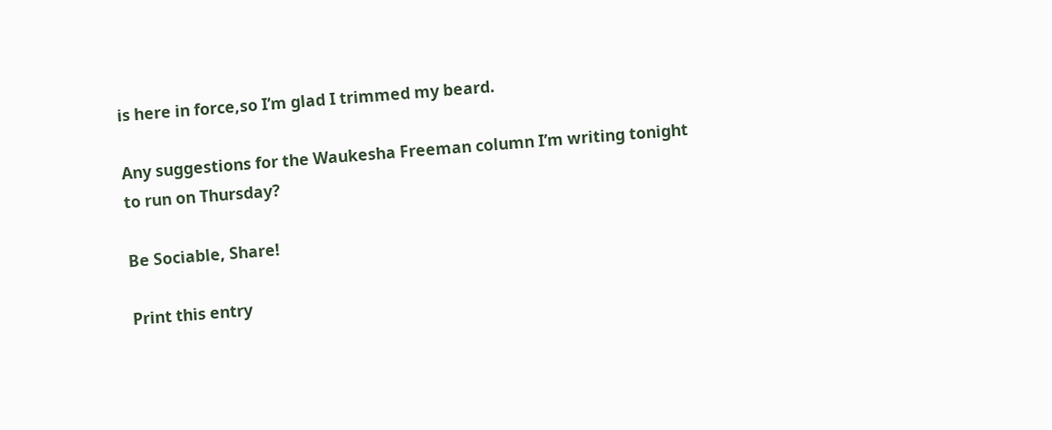is here in force,so I’m glad I trimmed my beard.

Any suggestions for the Waukesha Freeman column I’m writing tonight to run on Thursday?

Be Sociable, Share!

Print this entry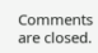Comments are closed.